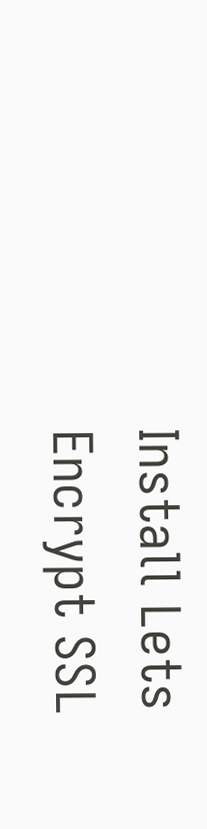Install Lets Encrypt SSL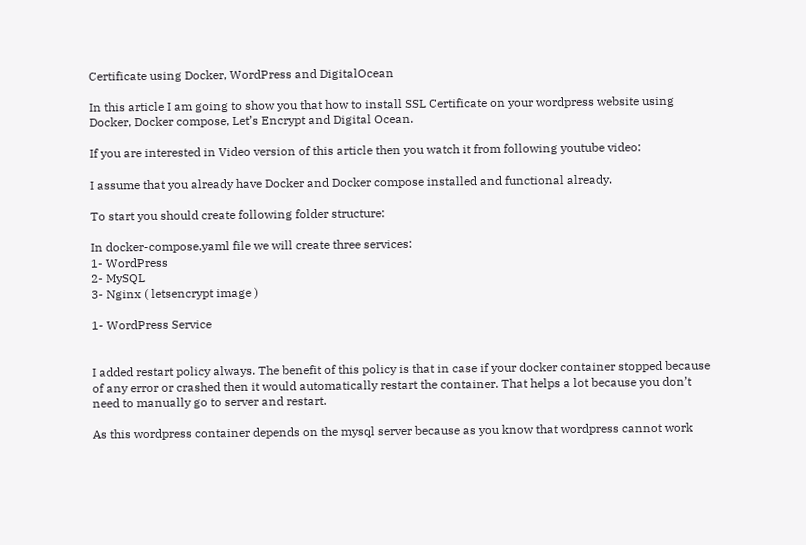Certificate using Docker, WordPress and DigitalOcean

In this article I am going to show you that how to install SSL Certificate on your wordpress website using Docker, Docker compose, Let’s Encrypt and Digital Ocean.

If you are interested in Video version of this article then you watch it from following youtube video:

I assume that you already have Docker and Docker compose installed and functional already.

To start you should create following folder structure:

In docker-compose.yaml file we will create three services:
1- WordPress
2- MySQL
3- Nginx ( letsencrypt image )

1- WordPress Service


I added restart policy always. The benefit of this policy is that in case if your docker container stopped because of any error or crashed then it would automatically restart the container. That helps a lot because you don’t need to manually go to server and restart.

As this wordpress container depends on the mysql server because as you know that wordpress cannot work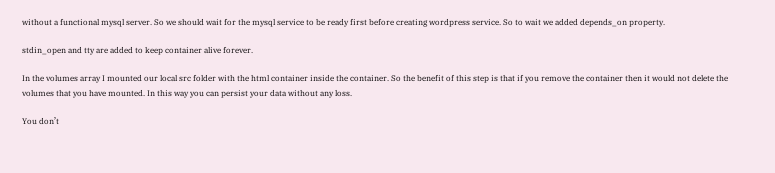without a functional mysql server. So we should wait for the mysql service to be ready first before creating wordpress service. So to wait we added depends_on property.

stdin_open and tty are added to keep container alive forever.

In the volumes array I mounted our local src folder with the html container inside the container. So the benefit of this step is that if you remove the container then it would not delete the volumes that you have mounted. In this way you can persist your data without any loss.

You don’t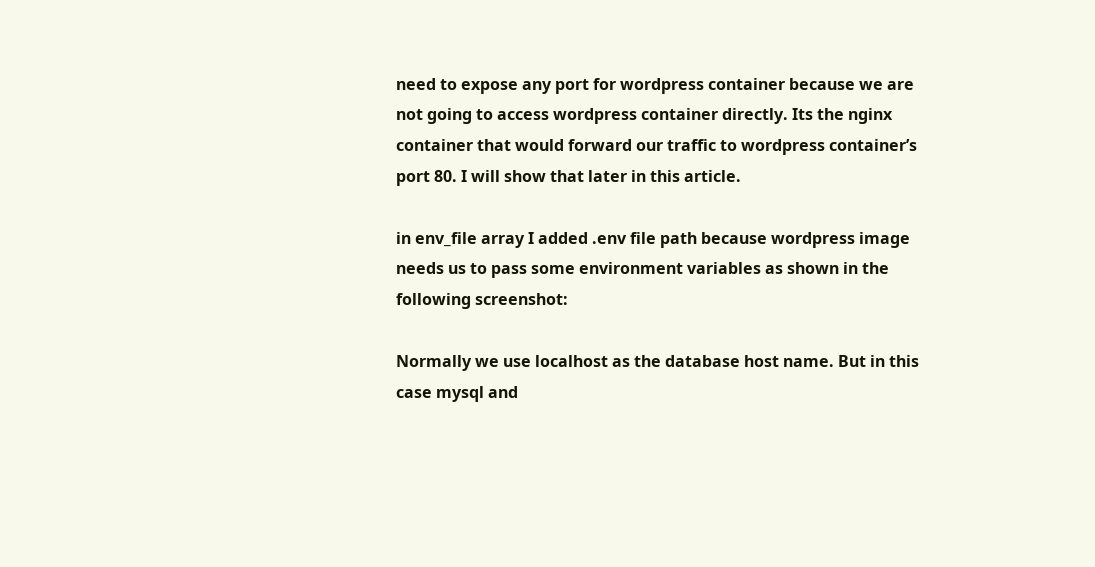need to expose any port for wordpress container because we are not going to access wordpress container directly. Its the nginx container that would forward our traffic to wordpress container’s port 80. I will show that later in this article.

in env_file array I added .env file path because wordpress image needs us to pass some environment variables as shown in the following screenshot:

Normally we use localhost as the database host name. But in this case mysql and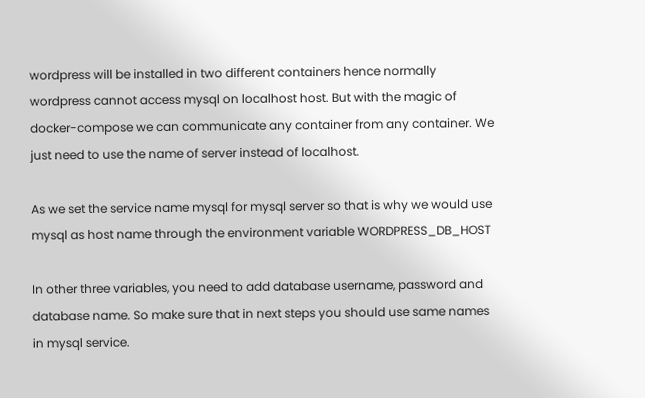wordpress will be installed in two different containers hence normally wordpress cannot access mysql on localhost host. But with the magic of docker-compose we can communicate any container from any container. We just need to use the name of server instead of localhost.

As we set the service name mysql for mysql server so that is why we would use mysql as host name through the environment variable WORDPRESS_DB_HOST

In other three variables, you need to add database username, password and database name. So make sure that in next steps you should use same names in mysql service.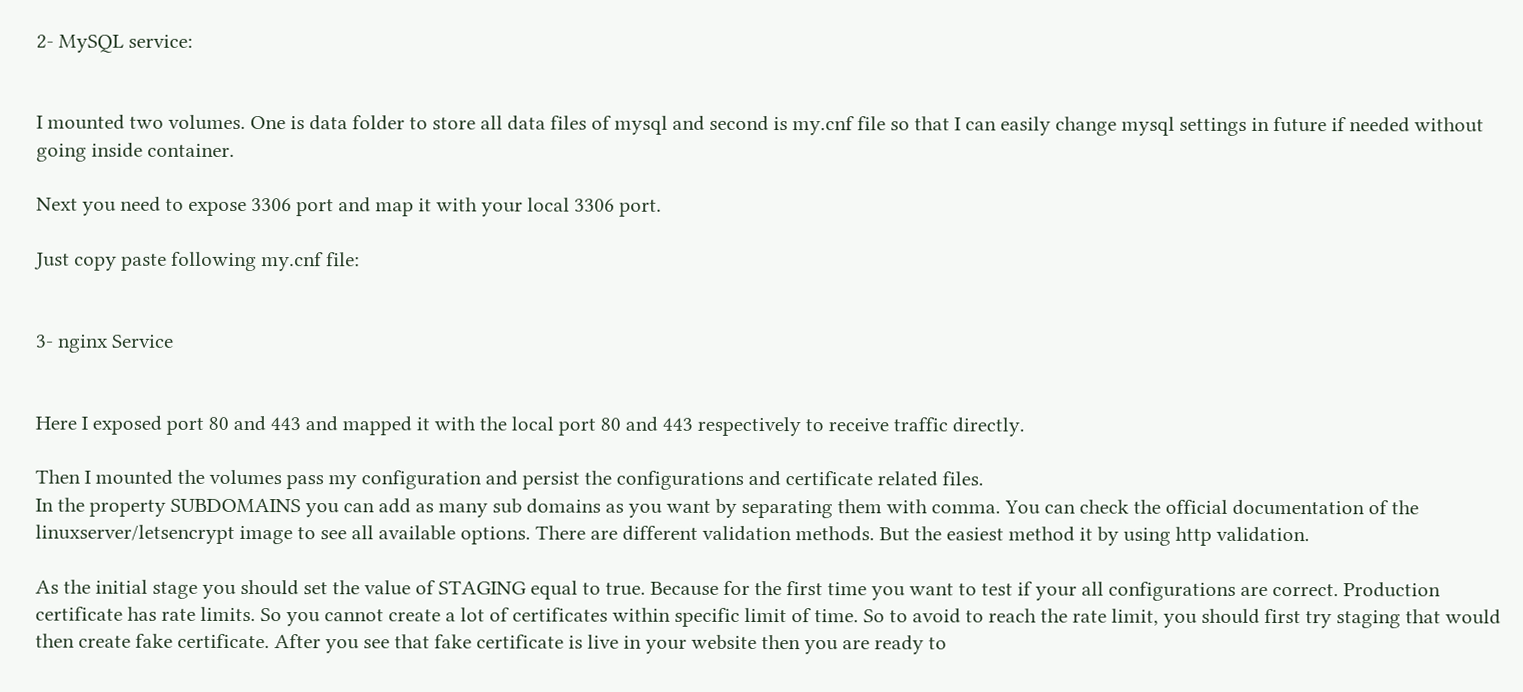2- MySQL service:


I mounted two volumes. One is data folder to store all data files of mysql and second is my.cnf file so that I can easily change mysql settings in future if needed without going inside container.

Next you need to expose 3306 port and map it with your local 3306 port.

Just copy paste following my.cnf file:


3- nginx Service


Here I exposed port 80 and 443 and mapped it with the local port 80 and 443 respectively to receive traffic directly.

Then I mounted the volumes pass my configuration and persist the configurations and certificate related files.
In the property SUBDOMAINS you can add as many sub domains as you want by separating them with comma. You can check the official documentation of the linuxserver/letsencrypt image to see all available options. There are different validation methods. But the easiest method it by using http validation.

As the initial stage you should set the value of STAGING equal to true. Because for the first time you want to test if your all configurations are correct. Production certificate has rate limits. So you cannot create a lot of certificates within specific limit of time. So to avoid to reach the rate limit, you should first try staging that would then create fake certificate. After you see that fake certificate is live in your website then you are ready to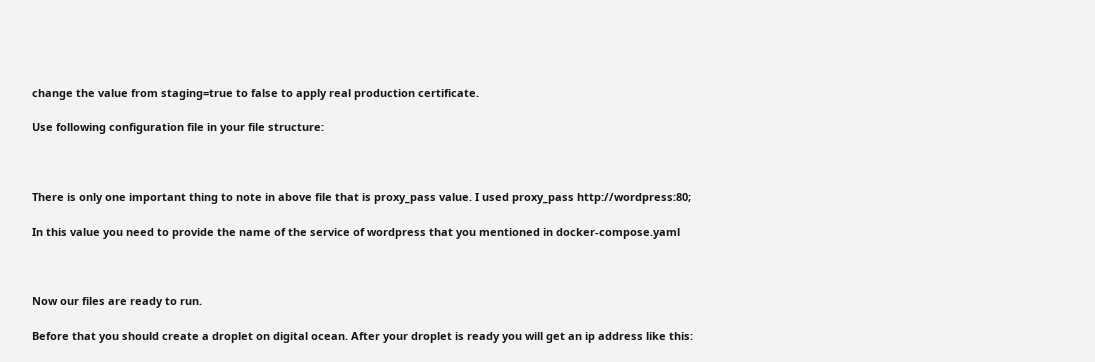change the value from staging=true to false to apply real production certificate.

Use following configuration file in your file structure:



There is only one important thing to note in above file that is proxy_pass value. I used proxy_pass http://wordpress:80;

In this value you need to provide the name of the service of wordpress that you mentioned in docker-compose.yaml



Now our files are ready to run.

Before that you should create a droplet on digital ocean. After your droplet is ready you will get an ip address like this: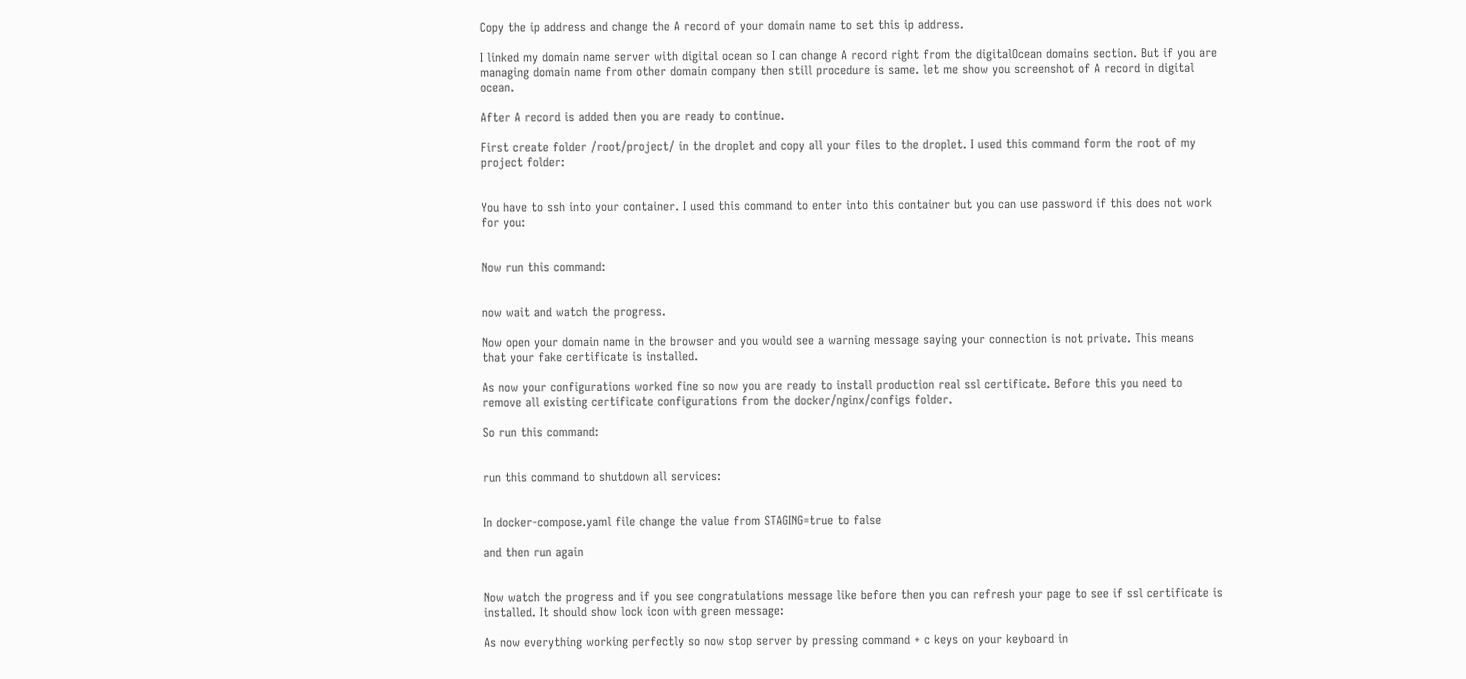Copy the ip address and change the A record of your domain name to set this ip address.

I linked my domain name server with digital ocean so I can change A record right from the digitalOcean domains section. But if you are managing domain name from other domain company then still procedure is same. let me show you screenshot of A record in digital ocean.

After A record is added then you are ready to continue.

First create folder /root/project/ in the droplet and copy all your files to the droplet. I used this command form the root of my project folder:


You have to ssh into your container. I used this command to enter into this container but you can use password if this does not work for you:


Now run this command:


now wait and watch the progress.

Now open your domain name in the browser and you would see a warning message saying your connection is not private. This means that your fake certificate is installed.

As now your configurations worked fine so now you are ready to install production real ssl certificate. Before this you need to remove all existing certificate configurations from the docker/nginx/configs folder.

So run this command:


run this command to shutdown all services:


In docker-compose.yaml file change the value from STAGING=true to false

and then run again


Now watch the progress and if you see congratulations message like before then you can refresh your page to see if ssl certificate is installed. It should show lock icon with green message:

As now everything working perfectly so now stop server by pressing command + c keys on your keyboard in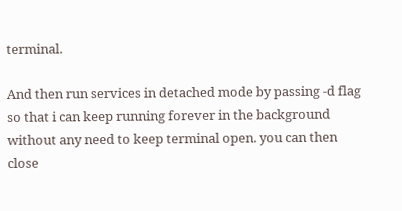terminal.

And then run services in detached mode by passing -d flag so that i can keep running forever in the background without any need to keep terminal open. you can then close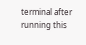terminal after running this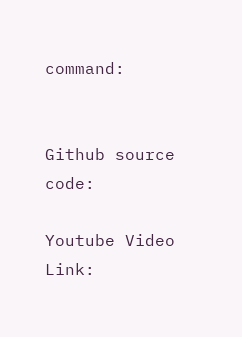command:


Github source code:

Youtube Video Link: